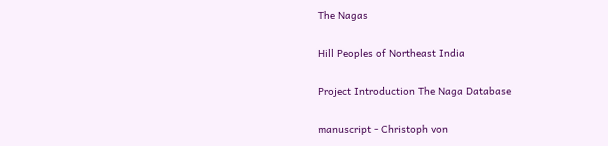The Nagas

Hill Peoples of Northeast India

Project Introduction The Naga Database

manuscript - Christoph von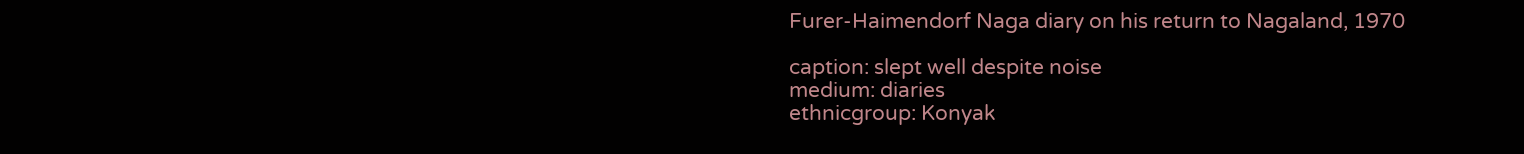Furer-Haimendorf Naga diary on his return to Nagaland, 1970

caption: slept well despite noise
medium: diaries
ethnicgroup: Konyak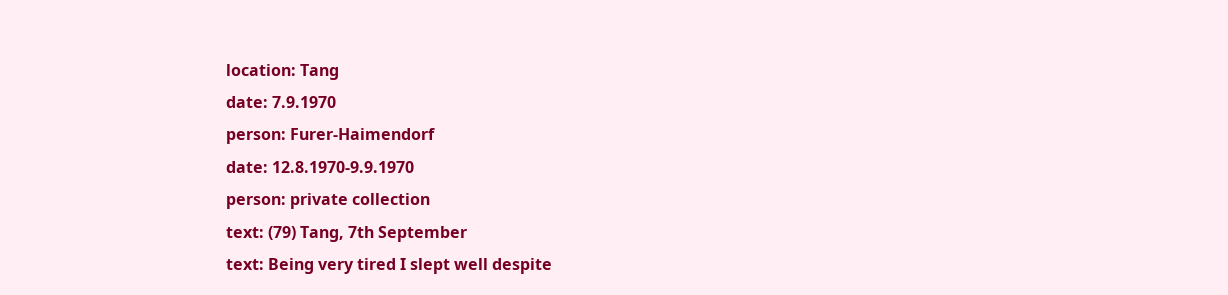location: Tang
date: 7.9.1970
person: Furer-Haimendorf
date: 12.8.1970-9.9.1970
person: private collection
text: (79) Tang, 7th September
text: Being very tired I slept well despite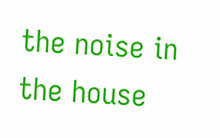the noise in the house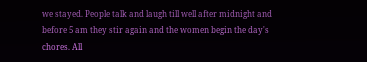we stayed. People talk and laugh till well after midnight and before 5 am they stir again and the women begin the day's chores. All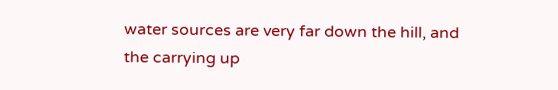water sources are very far down the hill, and the carrying up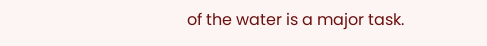of the water is a major task.